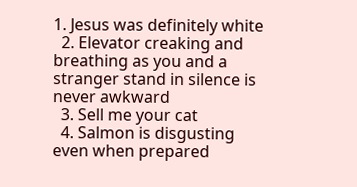1. Jesus was definitely white
  2. Elevator creaking and breathing as you and a stranger stand in silence is never awkward
  3. Sell me your cat
  4. Salmon is disgusting even when prepared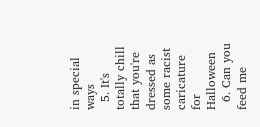in special ways
  5. It's totally chill that you're dressed as some racist caricature for Halloween
  6. Can you feed me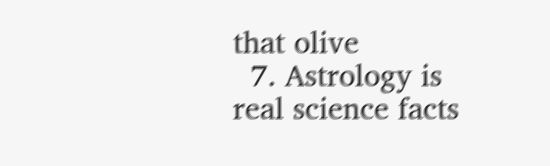that olive
  7. Astrology is real science facts